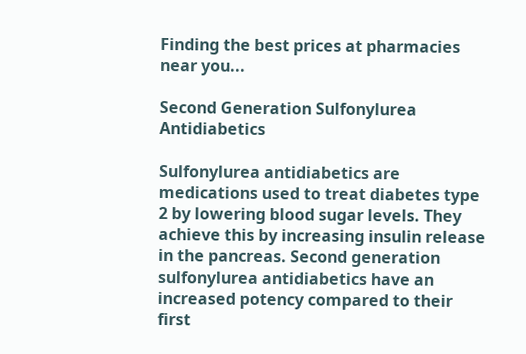Finding the best prices at pharmacies near you...

Second Generation Sulfonylurea Antidiabetics

Sulfonylurea antidiabetics are medications used to treat diabetes type 2 by lowering blood sugar levels. They achieve this by increasing insulin release in the pancreas. Second generation sulfonylurea antidiabetics have an increased potency compared to their first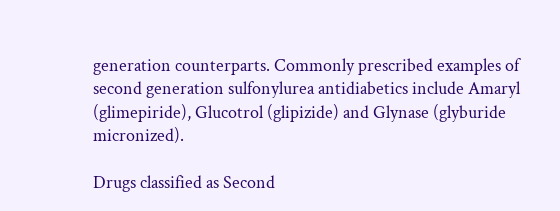generation counterparts. Commonly prescribed examples of second generation sulfonylurea antidiabetics include Amaryl (glimepiride), Glucotrol (glipizide) and Glynase (glyburide micronized).

Drugs classified as Second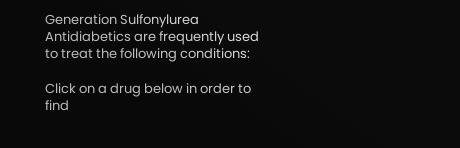Generation Sulfonylurea Antidiabetics are frequently used to treat the following conditions:

Click on a drug below in order to find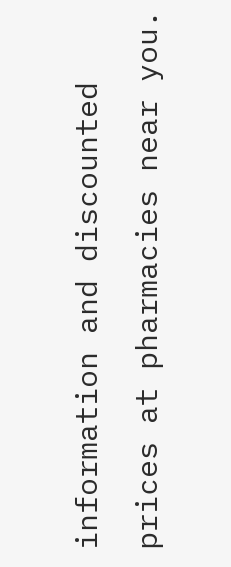information and discounted prices at pharmacies near you.